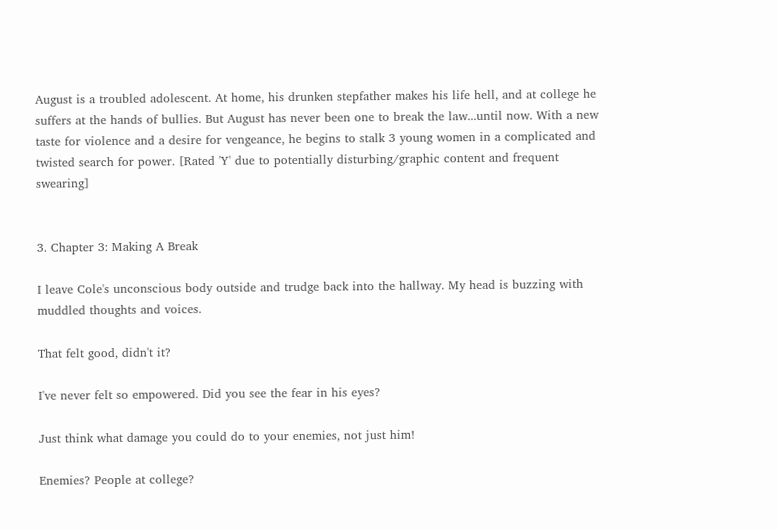August is a troubled adolescent. At home, his drunken stepfather makes his life hell, and at college he suffers at the hands of bullies. But August has never been one to break the law...until now. With a new taste for violence and a desire for vengeance, he begins to stalk 3 young women in a complicated and twisted search for power. [Rated 'Y' due to potentially disturbing/graphic content and frequent swearing]


3. Chapter 3: Making A Break

I leave Cole's unconscious body outside and trudge back into the hallway. My head is buzzing with muddled thoughts and voices.

That felt good, didn't it?

I've never felt so empowered. Did you see the fear in his eyes?

Just think what damage you could do to your enemies, not just him!

Enemies? People at college?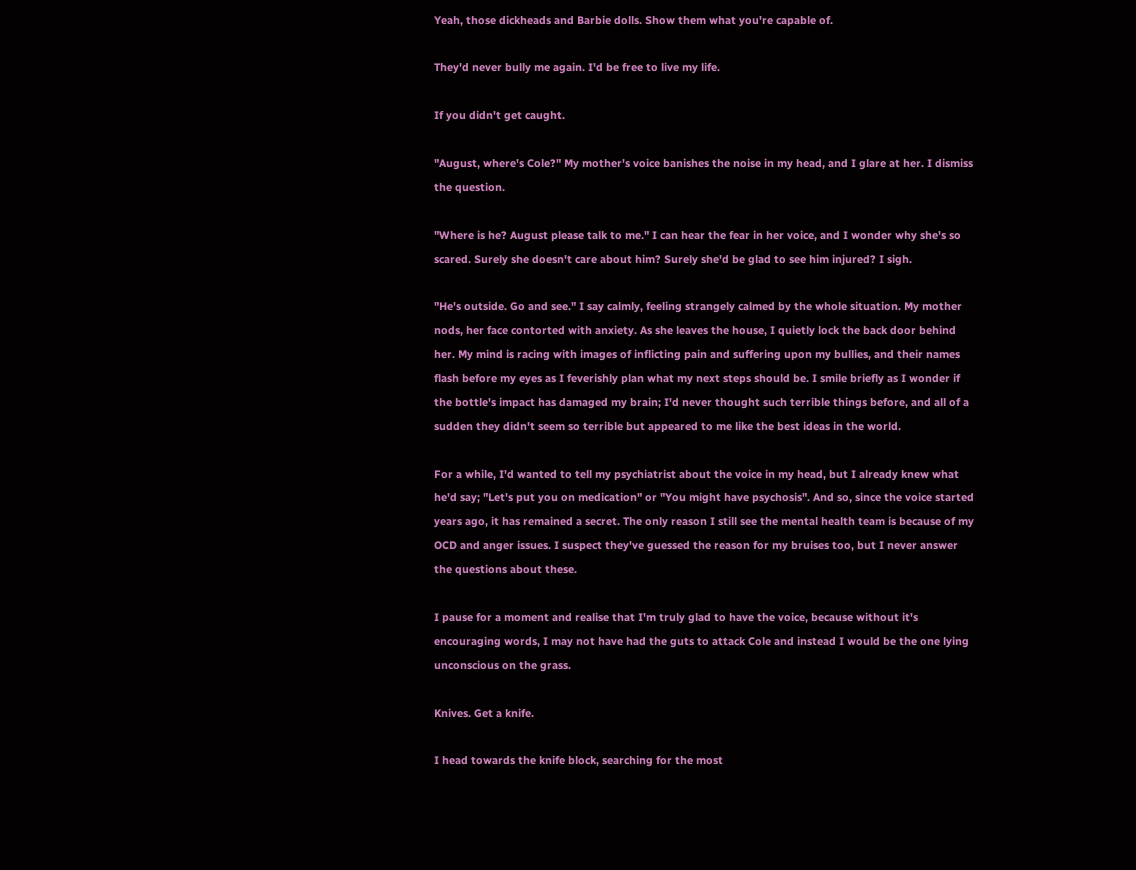Yeah, those dickheads and Barbie dolls. Show them what you're capable of.

They'd never bully me again. I'd be free to live my life.

If you didn't get caught.

"August, where's Cole?" My mother's voice banishes the noise in my head, and I glare at her. I dismiss the question.

"Where is he? August please talk to me." I can hear the fear in her voice, and I wonder why she's so scared. Surely she doesn't care about him? Surely she'd be glad to see him injured? I sigh.

"He's outside. Go and see." I say calmly, feeling strangely calmed by the whole situation. My mother nods, her face contorted with anxiety. As she leaves the house, I quietly lock the back door behind her. My mind is racing with images of inflicting pain and suffering upon my bullies, and their names flash before my eyes as I feverishly plan what my next steps should be. I smile briefly as I wonder if the bottle's impact has damaged my brain; I'd never thought such terrible things before, and all of a sudden they didn't seem so terrible but appeared to me like the best ideas in the world.

For a while, I'd wanted to tell my psychiatrist about the voice in my head, but I already knew what he'd say; "Let's put you on medication" or "You might have psychosis". And so, since the voice started years ago, it has remained a secret. The only reason I still see the mental health team is because of my OCD and anger issues. I suspect they've guessed the reason for my bruises too, but I never answer the questions about these.

I pause for a moment and realise that I'm truly glad to have the voice, because without it's encouraging words, I may not have had the guts to attack Cole and instead I would be the one lying unconscious on the grass.

Knives. Get a knife.

I head towards the knife block, searching for the most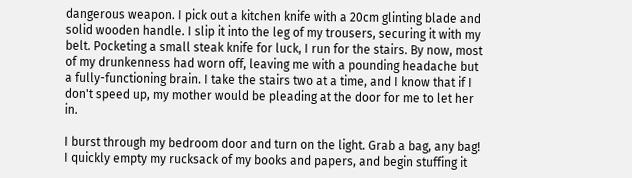dangerous weapon. I pick out a kitchen knife with a 20cm glinting blade and solid wooden handle. I slip it into the leg of my trousers, securing it with my belt. Pocketing a small steak knife for luck, I run for the stairs. By now, most of my drunkenness had worn off, leaving me with a pounding headache but a fully-functioning brain. I take the stairs two at a time, and I know that if I don't speed up, my mother would be pleading at the door for me to let her in.

I burst through my bedroom door and turn on the light. Grab a bag, any bag! I quickly empty my rucksack of my books and papers, and begin stuffing it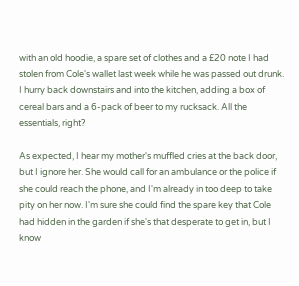with an old hoodie, a spare set of clothes and a £20 note I had stolen from Cole's wallet last week while he was passed out drunk. I hurry back downstairs and into the kitchen, adding a box of cereal bars and a 6-pack of beer to my rucksack. All the essentials, right?

As expected, I hear my mother's muffled cries at the back door, but I ignore her. She would call for an ambulance or the police if she could reach the phone, and I'm already in too deep to take pity on her now. I'm sure she could find the spare key that Cole had hidden in the garden if she's that desperate to get in, but I know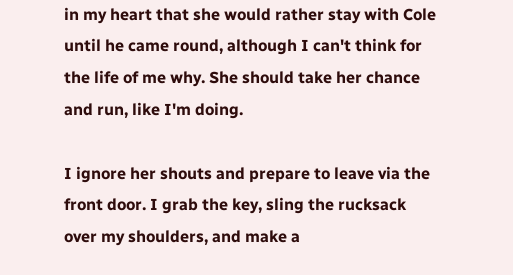in my heart that she would rather stay with Cole until he came round, although I can't think for the life of me why. She should take her chance and run, like I'm doing.

I ignore her shouts and prepare to leave via the front door. I grab the key, sling the rucksack over my shoulders, and make a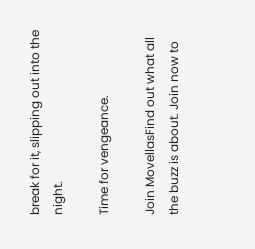break for it, slipping out into the night.

Time for vengeance.

Join MovellasFind out what all the buzz is about. Join now to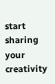start sharing your creativity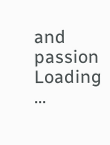and passion
Loading ...